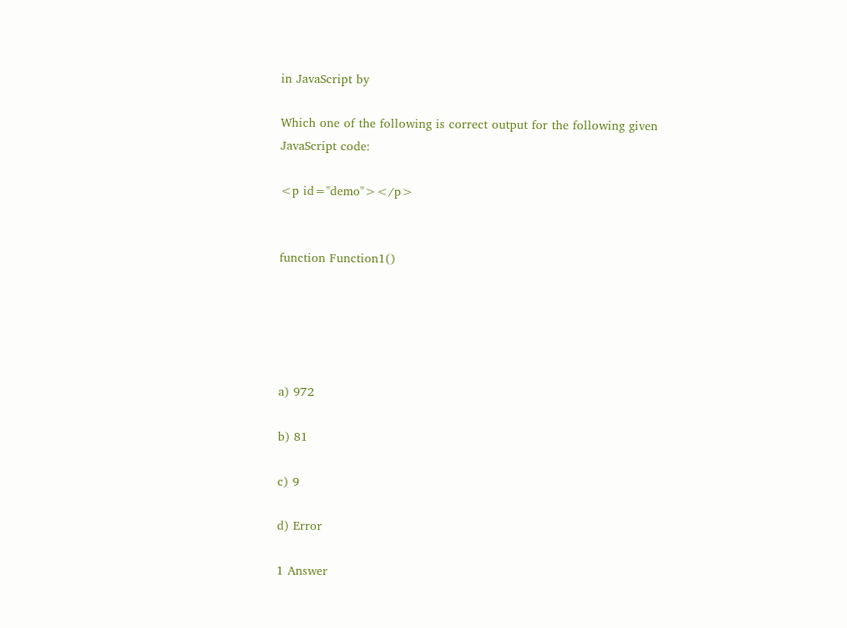in JavaScript by

Which one of the following is correct output for the following given JavaScript code:

<p id="demo"></p>


function Function1()





a) 972

b) 81

c) 9

d) Error

1 Answer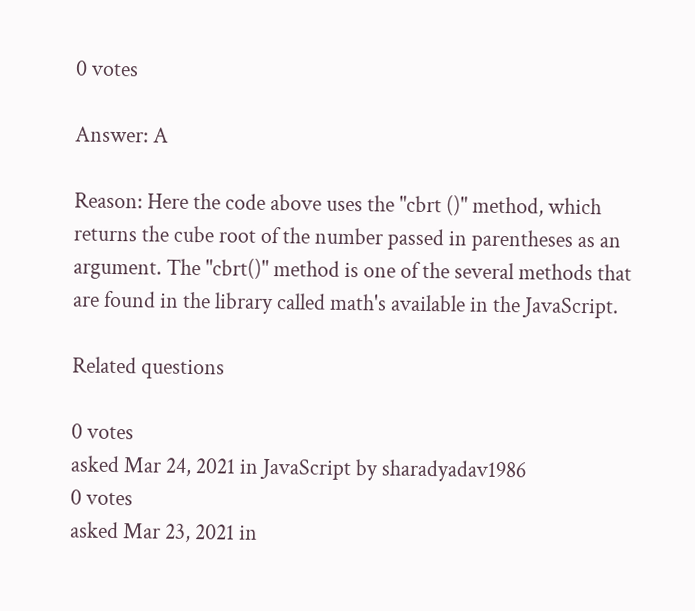0 votes

Answer: A

Reason: Here the code above uses the "cbrt ()" method, which returns the cube root of the number passed in parentheses as an argument. The "cbrt()" method is one of the several methods that are found in the library called math's available in the JavaScript.

Related questions

0 votes
asked Mar 24, 2021 in JavaScript by sharadyadav1986
0 votes
asked Mar 23, 2021 in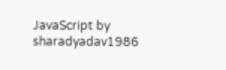JavaScript by sharadyadav1986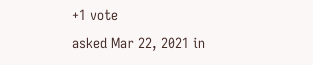+1 vote
asked Mar 22, 2021 in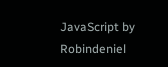JavaScript by Robindeniel